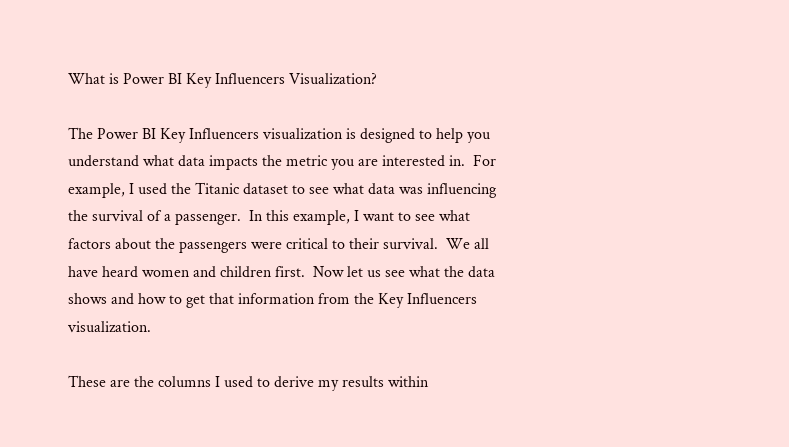What is Power BI Key Influencers Visualization?

The Power BI Key Influencers visualization is designed to help you understand what data impacts the metric you are interested in.  For example, I used the Titanic dataset to see what data was influencing the survival of a passenger.  In this example, I want to see what factors about the passengers were critical to their survival.  We all have heard women and children first.  Now let us see what the data shows and how to get that information from the Key Influencers visualization.

These are the columns I used to derive my results within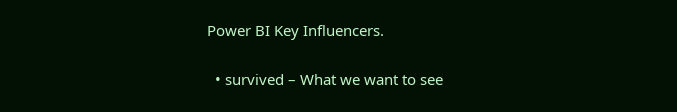Power BI Key Influencers.

  • survived – What we want to see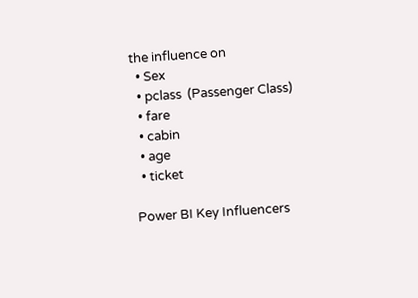the influence on
  • Sex
  • pclass  (Passenger Class)
  • fare
  • cabin
  • age
  • ticket

Power BI Key Influencers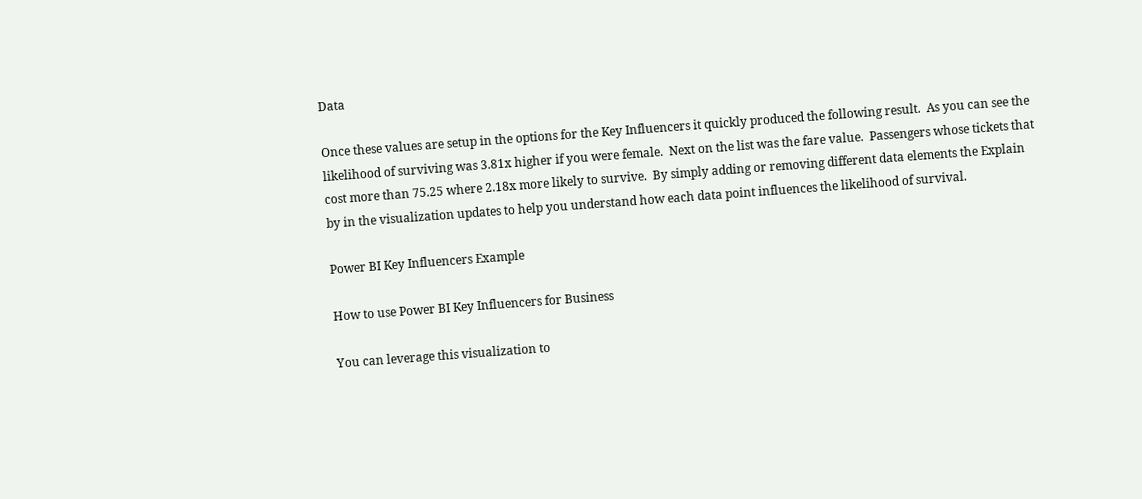Data

Once these values are setup in the options for the Key Influencers it quickly produced the following result.  As you can see the likelihood of surviving was 3.81x higher if you were female.  Next on the list was the fare value.  Passengers whose tickets that cost more than 75.25 where 2.18x more likely to survive.  By simply adding or removing different data elements the Explain by in the visualization updates to help you understand how each data point influences the likelihood of survival.

Power BI Key Influencers Example

How to use Power BI Key Influencers for Business

You can leverage this visualization to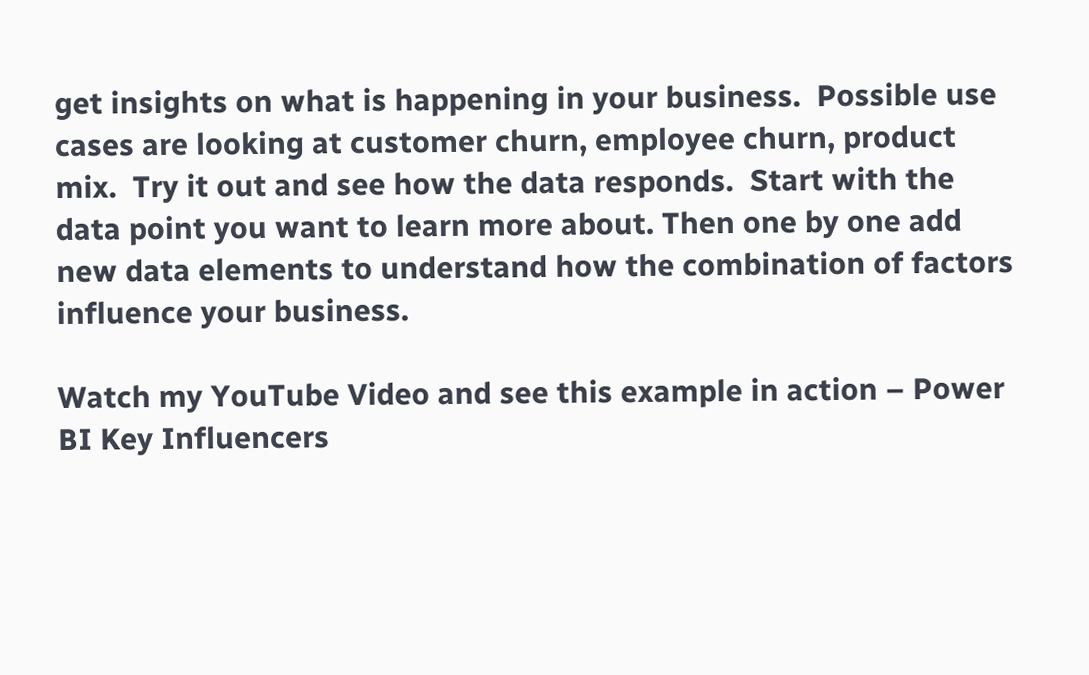get insights on what is happening in your business.  Possible use cases are looking at customer churn, employee churn, product mix.  Try it out and see how the data responds.  Start with the data point you want to learn more about. Then one by one add new data elements to understand how the combination of factors influence your business.

Watch my YouTube Video and see this example in action – Power BI Key Influencers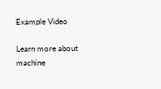Example Video

Learn more about machine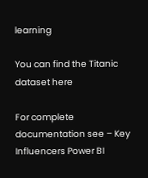learning

You can find the Titanic dataset here

For complete documentation see – Key Influencers Power BI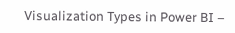Visualization Types in Power BI –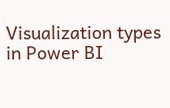Visualization types in Power BI